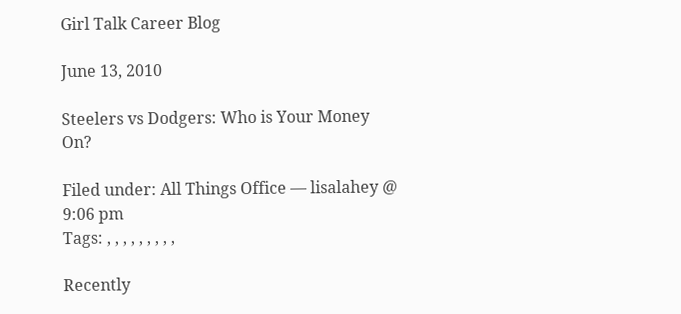Girl Talk Career Blog

June 13, 2010

Steelers vs Dodgers: Who is Your Money On?

Filed under: All Things Office — lisalahey @ 9:06 pm
Tags: , , , , , , , , ,

Recently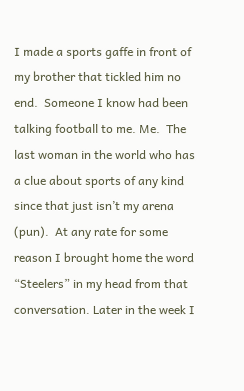I made a sports gaffe in front of my brother that tickled him no end.  Someone I know had been talking football to me. Me.  The last woman in the world who has a clue about sports of any kind since that just isn’t my arena (pun).  At any rate for some reason I brought home the word “Steelers” in my head from that conversation. Later in the week I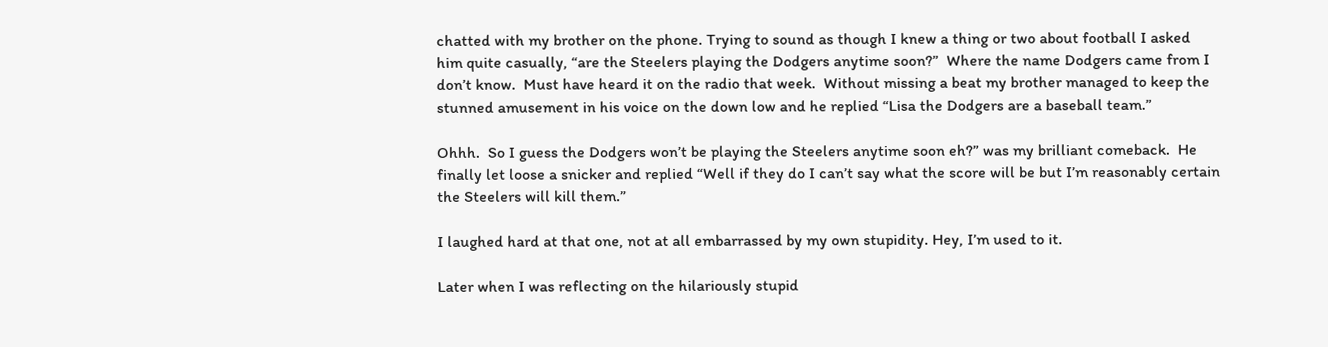chatted with my brother on the phone. Trying to sound as though I knew a thing or two about football I asked him quite casually, “are the Steelers playing the Dodgers anytime soon?”  Where the name Dodgers came from I don’t know.  Must have heard it on the radio that week.  Without missing a beat my brother managed to keep the stunned amusement in his voice on the down low and he replied “Lisa the Dodgers are a baseball team.”

Ohhh.  So I guess the Dodgers won’t be playing the Steelers anytime soon eh?” was my brilliant comeback.  He finally let loose a snicker and replied “Well if they do I can’t say what the score will be but I’m reasonably certain the Steelers will kill them.”

I laughed hard at that one, not at all embarrassed by my own stupidity. Hey, I’m used to it.

Later when I was reflecting on the hilariously stupid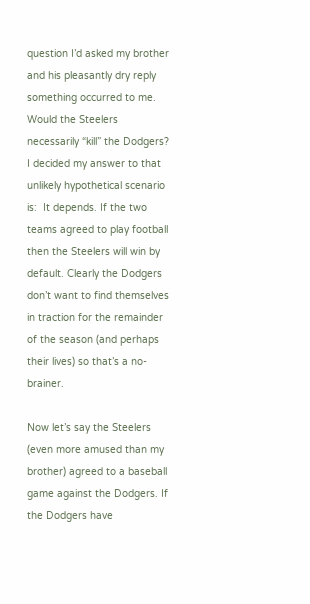question I’d asked my brother and his pleasantly dry reply something occurred to me.  Would the Steelers necessarily “kill” the Dodgers?  I decided my answer to that unlikely hypothetical scenario is:  It depends. If the two teams agreed to play football then the Steelers will win by default. Clearly the Dodgers don’t want to find themselves in traction for the remainder of the season (and perhaps their lives) so that’s a no-brainer.

Now let’s say the Steelers (even more amused than my brother) agreed to a baseball game against the Dodgers. If the Dodgers have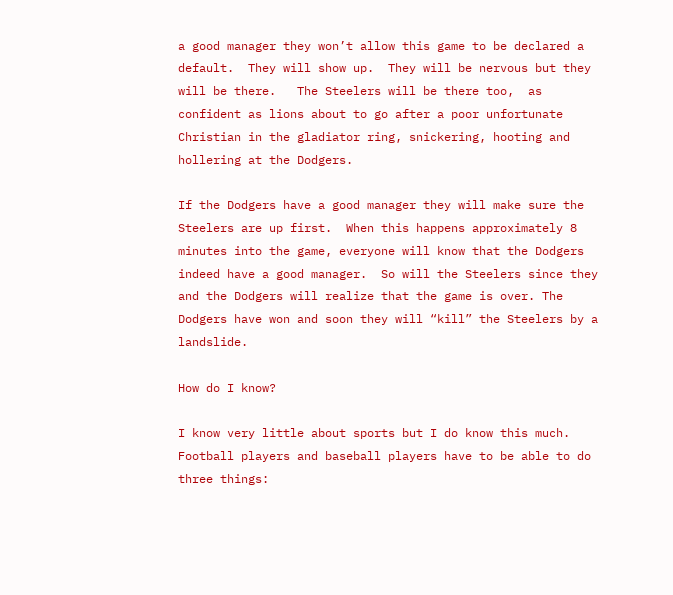a good manager they won’t allow this game to be declared a default.  They will show up.  They will be nervous but they will be there.   The Steelers will be there too,  as confident as lions about to go after a poor unfortunate Christian in the gladiator ring, snickering, hooting and hollering at the Dodgers.

If the Dodgers have a good manager they will make sure the Steelers are up first.  When this happens approximately 8 minutes into the game, everyone will know that the Dodgers indeed have a good manager.  So will the Steelers since they and the Dodgers will realize that the game is over. The Dodgers have won and soon they will “kill” the Steelers by a landslide.

How do I know?

I know very little about sports but I do know this much. Football players and baseball players have to be able to do three things: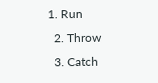1. Run
  2. Throw
  3. Catch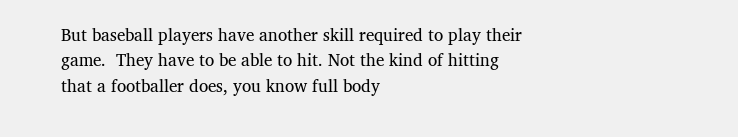But baseball players have another skill required to play their game.  They have to be able to hit. Not the kind of hitting that a footballer does, you know full body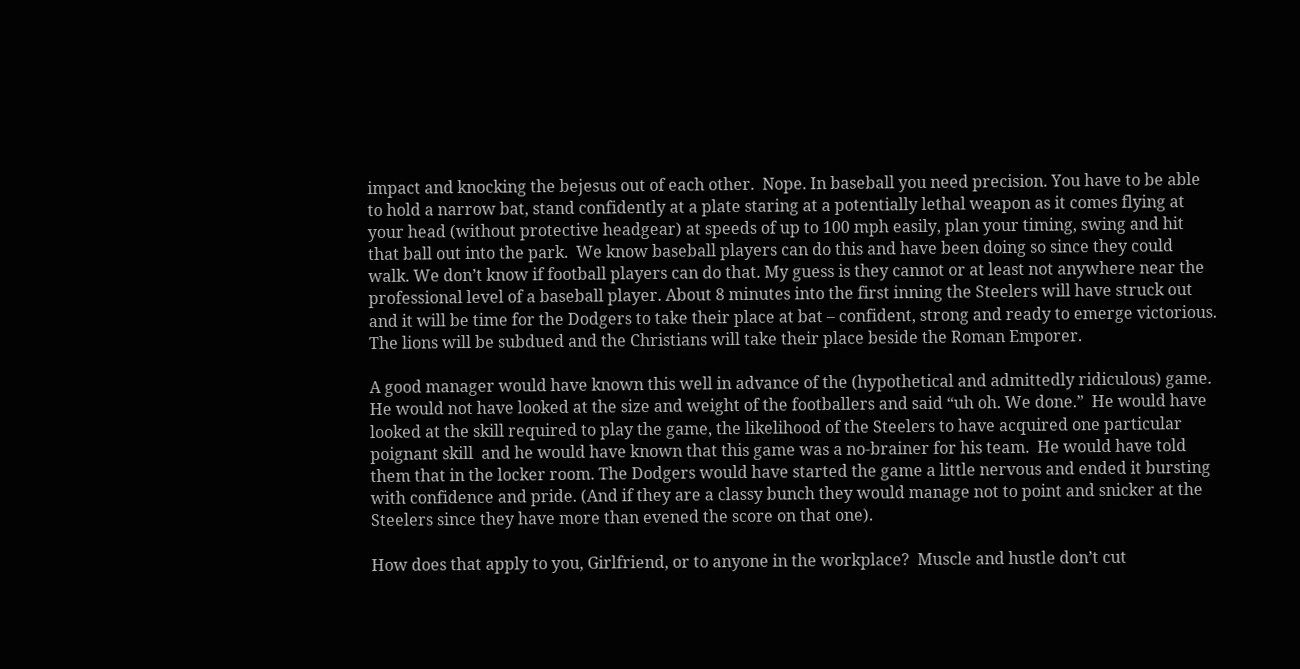impact and knocking the bejesus out of each other.  Nope. In baseball you need precision. You have to be able to hold a narrow bat, stand confidently at a plate staring at a potentially lethal weapon as it comes flying at your head (without protective headgear) at speeds of up to 100 mph easily, plan your timing, swing and hit that ball out into the park.  We know baseball players can do this and have been doing so since they could walk. We don’t know if football players can do that. My guess is they cannot or at least not anywhere near the professional level of a baseball player. About 8 minutes into the first inning the Steelers will have struck out and it will be time for the Dodgers to take their place at bat – confident, strong and ready to emerge victorious. The lions will be subdued and the Christians will take their place beside the Roman Emporer.

A good manager would have known this well in advance of the (hypothetical and admittedly ridiculous) game. He would not have looked at the size and weight of the footballers and said “uh oh. We done.”  He would have looked at the skill required to play the game, the likelihood of the Steelers to have acquired one particular poignant skill  and he would have known that this game was a no-brainer for his team.  He would have told them that in the locker room. The Dodgers would have started the game a little nervous and ended it bursting with confidence and pride. (And if they are a classy bunch they would manage not to point and snicker at the Steelers since they have more than evened the score on that one).

How does that apply to you, Girlfriend, or to anyone in the workplace?  Muscle and hustle don’t cut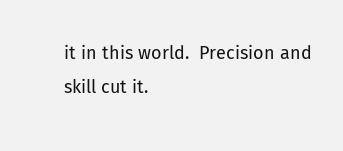it in this world.  Precision and skill cut it.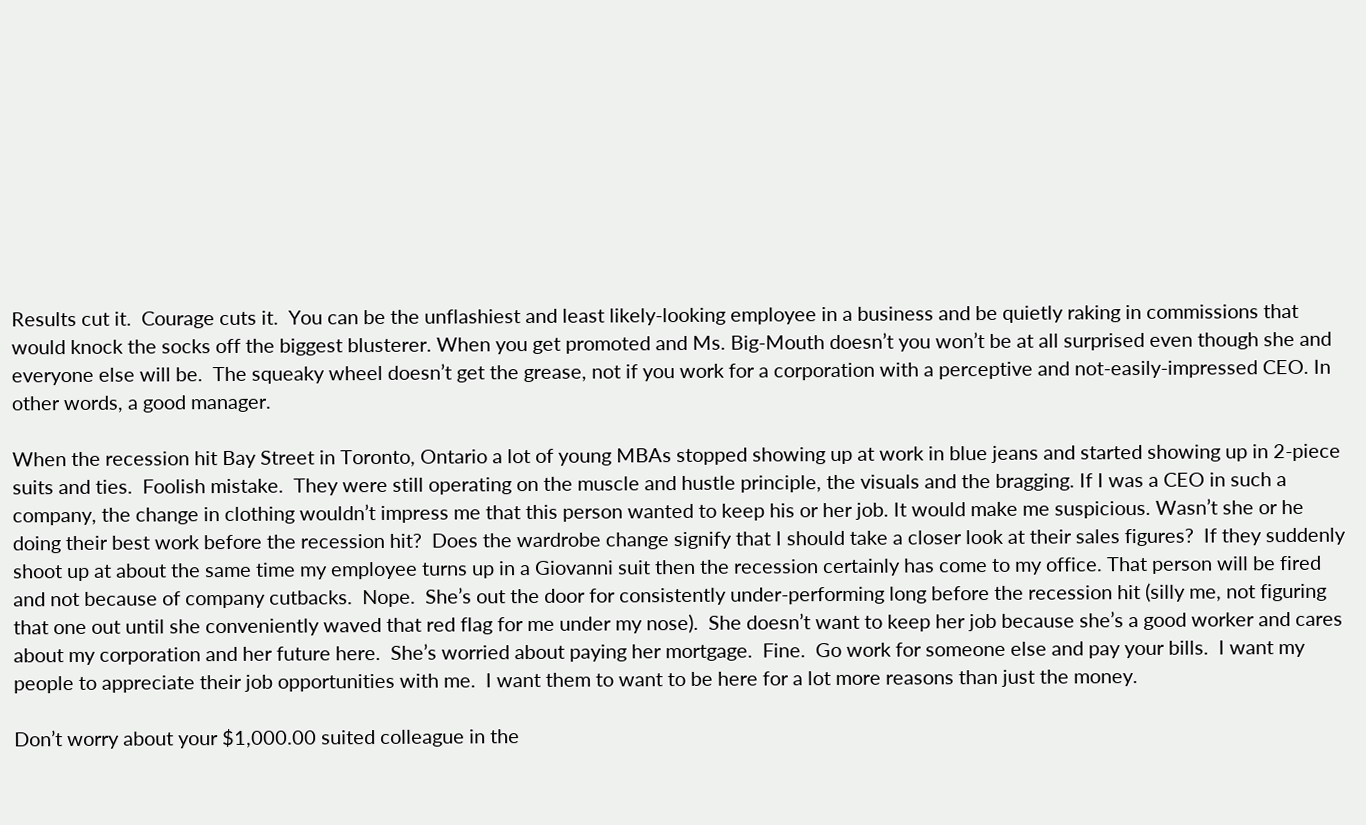Results cut it.  Courage cuts it.  You can be the unflashiest and least likely-looking employee in a business and be quietly raking in commissions that would knock the socks off the biggest blusterer. When you get promoted and Ms. Big-Mouth doesn’t you won’t be at all surprised even though she and everyone else will be.  The squeaky wheel doesn’t get the grease, not if you work for a corporation with a perceptive and not-easily-impressed CEO. In other words, a good manager.

When the recession hit Bay Street in Toronto, Ontario a lot of young MBAs stopped showing up at work in blue jeans and started showing up in 2-piece suits and ties.  Foolish mistake.  They were still operating on the muscle and hustle principle, the visuals and the bragging. If I was a CEO in such a company, the change in clothing wouldn’t impress me that this person wanted to keep his or her job. It would make me suspicious. Wasn’t she or he doing their best work before the recession hit?  Does the wardrobe change signify that I should take a closer look at their sales figures?  If they suddenly shoot up at about the same time my employee turns up in a Giovanni suit then the recession certainly has come to my office. That person will be fired and not because of company cutbacks.  Nope.  She’s out the door for consistently under-performing long before the recession hit (silly me, not figuring that one out until she conveniently waved that red flag for me under my nose).  She doesn’t want to keep her job because she’s a good worker and cares about my corporation and her future here.  She’s worried about paying her mortgage.  Fine.  Go work for someone else and pay your bills.  I want my people to appreciate their job opportunities with me.  I want them to want to be here for a lot more reasons than just the money.

Don’t worry about your $1,000.00 suited colleague in the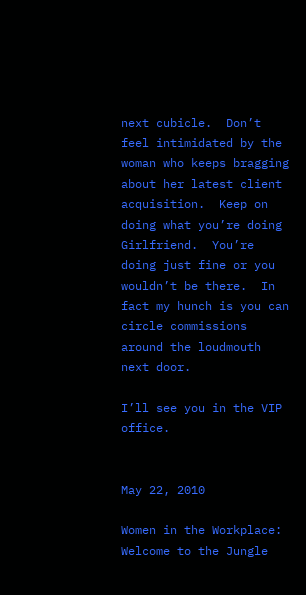next cubicle.  Don’t feel intimidated by the woman who keeps bragging about her latest client acquisition.  Keep on doing what you’re doing Girlfriend.  You’re doing just fine or you wouldn’t be there.  In fact my hunch is you can circle commissions around the loudmouth next door.

I’ll see you in the VIP office.


May 22, 2010

Women in the Workplace: Welcome to the Jungle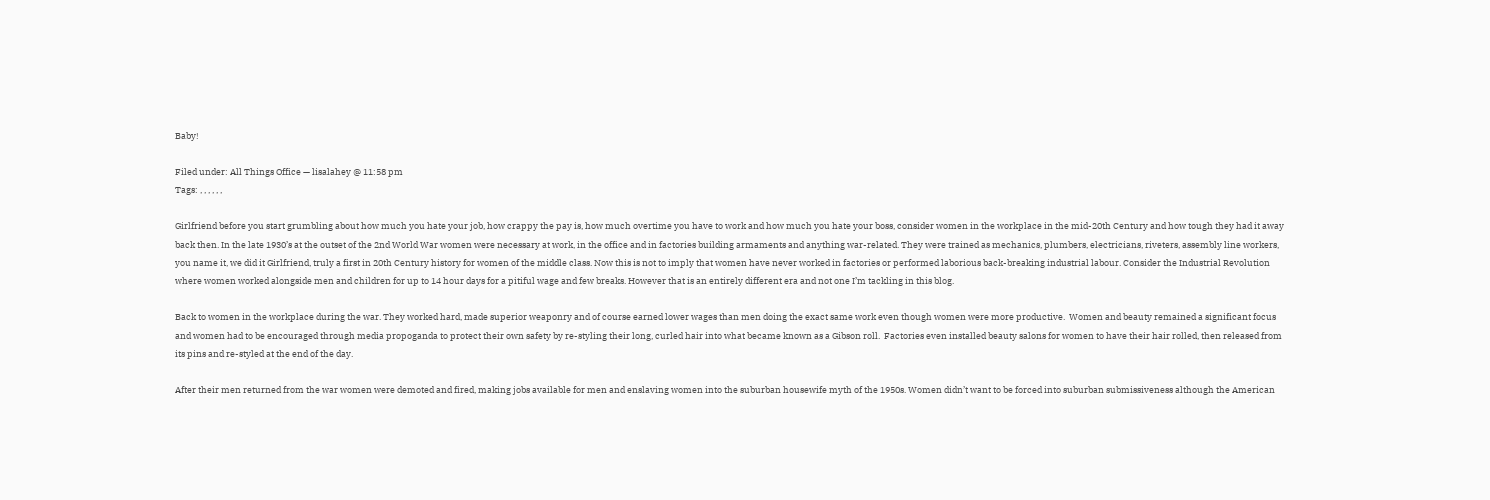Baby!

Filed under: All Things Office — lisalahey @ 11:58 pm
Tags: , , , , , ,

Girlfriend before you start grumbling about how much you hate your job, how crappy the pay is, how much overtime you have to work and how much you hate your boss, consider women in the workplace in the mid-20th Century and how tough they had it away back then. In the late 1930’s at the outset of the 2nd World War women were necessary at work, in the office and in factories building armaments and anything war-related. They were trained as mechanics, plumbers, electricians, riveters, assembly line workers, you name it, we did it Girlfriend, truly a first in 20th Century history for women of the middle class. Now this is not to imply that women have never worked in factories or performed laborious back-breaking industrial labour. Consider the Industrial Revolution where women worked alongside men and children for up to 14 hour days for a pitiful wage and few breaks. However that is an entirely different era and not one I’m tackling in this blog.

Back to women in the workplace during the war. They worked hard, made superior weaponry and of course earned lower wages than men doing the exact same work even though women were more productive.  Women and beauty remained a significant focus and women had to be encouraged through media propoganda to protect their own safety by re-styling their long, curled hair into what became known as a Gibson roll.  Factories even installed beauty salons for women to have their hair rolled, then released from its pins and re-styled at the end of the day.

After their men returned from the war women were demoted and fired, making jobs available for men and enslaving women into the suburban housewife myth of the 1950s. Women didn’t want to be forced into suburban submissiveness although the American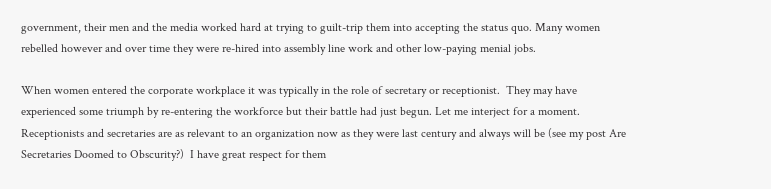government, their men and the media worked hard at trying to guilt-trip them into accepting the status quo. Many women rebelled however and over time they were re-hired into assembly line work and other low-paying menial jobs.

When women entered the corporate workplace it was typically in the role of secretary or receptionist.  They may have experienced some triumph by re-entering the workforce but their battle had just begun. Let me interject for a moment. Receptionists and secretaries are as relevant to an organization now as they were last century and always will be (see my post Are Secretaries Doomed to Obscurity?)  I have great respect for them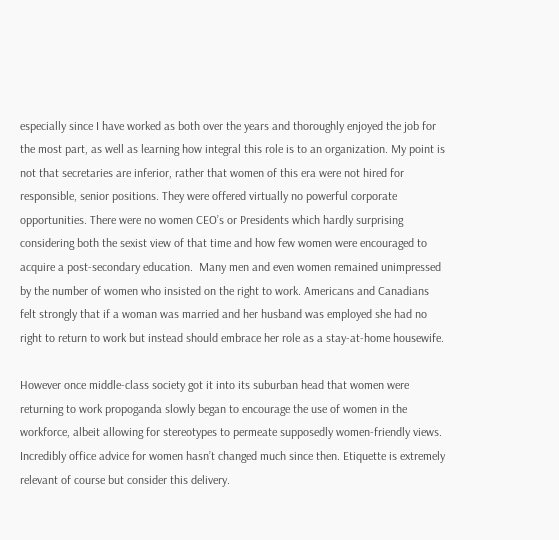especially since I have worked as both over the years and thoroughly enjoyed the job for the most part, as well as learning how integral this role is to an organization. My point is not that secretaries are inferior, rather that women of this era were not hired for responsible, senior positions. They were offered virtually no powerful corporate opportunities. There were no women CEO’s or Presidents which hardly surprising considering both the sexist view of that time and how few women were encouraged to acquire a post-secondary education.  Many men and even women remained unimpressed by the number of women who insisted on the right to work. Americans and Canadians felt strongly that if a woman was married and her husband was employed she had no right to return to work but instead should embrace her role as a stay-at-home housewife.

However once middle-class society got it into its suburban head that women were returning to work propoganda slowly began to encourage the use of women in the workforce, albeit allowing for stereotypes to permeate supposedly women-friendly views. Incredibly office advice for women hasn’t changed much since then. Etiquette is extremely relevant of course but consider this delivery.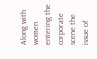Along with women entering the corporate scene the issue of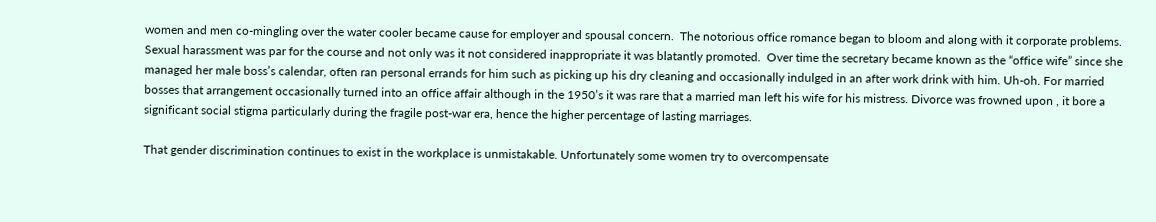women and men co-mingling over the water cooler became cause for employer and spousal concern.  The notorious office romance began to bloom and along with it corporate problems. Sexual harassment was par for the course and not only was it not considered inappropriate it was blatantly promoted.  Over time the secretary became known as the “office wife” since she managed her male boss’s calendar, often ran personal errands for him such as picking up his dry cleaning and occasionally indulged in an after work drink with him. Uh-oh. For married bosses that arrangement occasionally turned into an office affair although in the 1950’s it was rare that a married man left his wife for his mistress. Divorce was frowned upon , it bore a significant social stigma particularly during the fragile post-war era, hence the higher percentage of lasting marriages.

That gender discrimination continues to exist in the workplace is unmistakable. Unfortunately some women try to overcompensate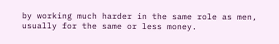by working much harder in the same role as men, usually for the same or less money.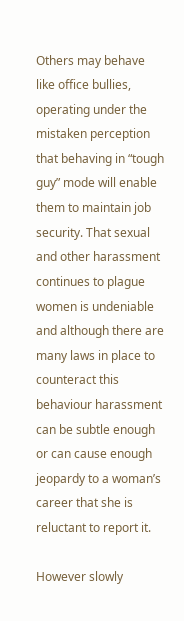Others may behave like office bullies, operating under the mistaken perception that behaving in “tough guy” mode will enable them to maintain job security. That sexual and other harassment continues to plague women is undeniable and although there are many laws in place to counteract this behaviour harassment can be subtle enough or can cause enough jeopardy to a woman’s career that she is reluctant to report it.

However slowly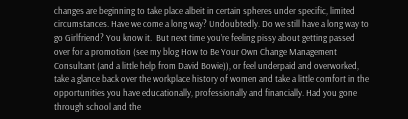changes are beginning to take place albeit in certain spheres under specific, limited circumstances. Have we come a long way? Undoubtedly. Do we still have a long way to go Girlfriend? You know it.  But next time you’re feeling pissy about getting passed over for a promotion (see my blog How to Be Your Own Change Management Consultant (and a little help from David Bowie)), or feel underpaid and overworked, take a glance back over the workplace history of women and take a little comfort in the opportunities you have educationally, professionally and financially. Had you gone through school and the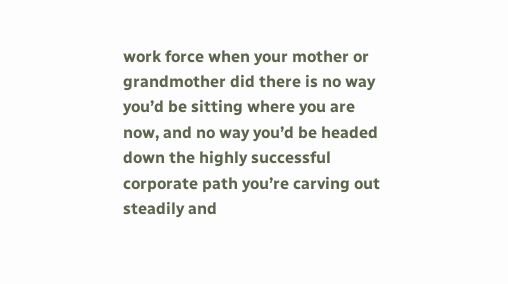work force when your mother or grandmother did there is no way you’d be sitting where you are now, and no way you’d be headed down the highly successful corporate path you’re carving out steadily and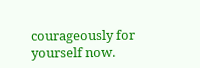courageously for yourself now.